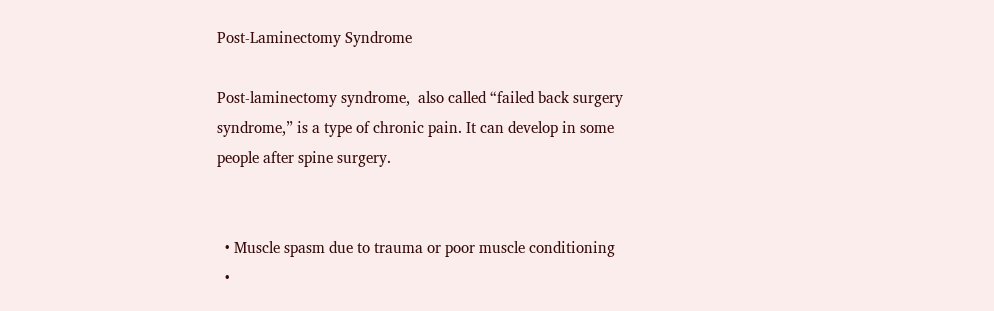Post-Laminectomy Syndrome

Post-laminectomy syndrome,  also called “failed back surgery syndrome,” is a type of chronic pain. It can develop in some people after spine surgery.


  • Muscle spasm due to trauma or poor muscle conditioning
  •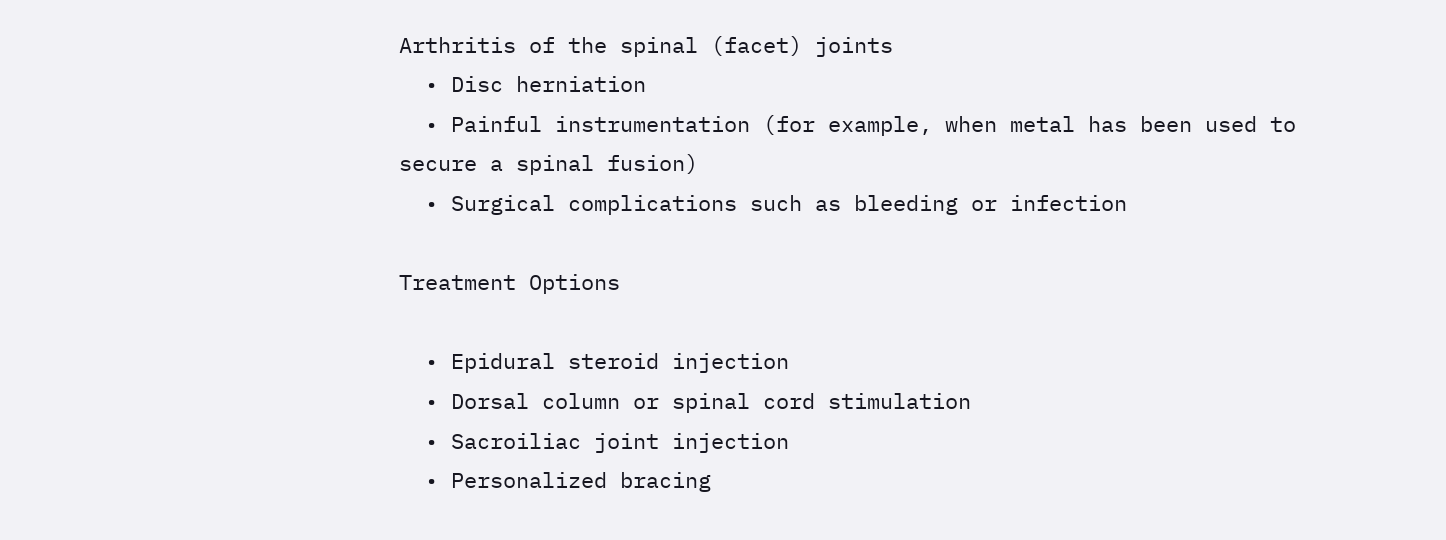Arthritis of the spinal (facet) joints
  • Disc herniation
  • Painful instrumentation (for example, when metal has been used to secure a spinal fusion)
  • Surgical complications such as bleeding or infection

Treatment Options

  • Epidural steroid injection
  • Dorsal column or spinal cord stimulation
  • Sacroiliac joint injection
  • Personalized bracing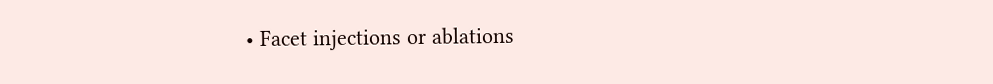• Facet injections or ablations